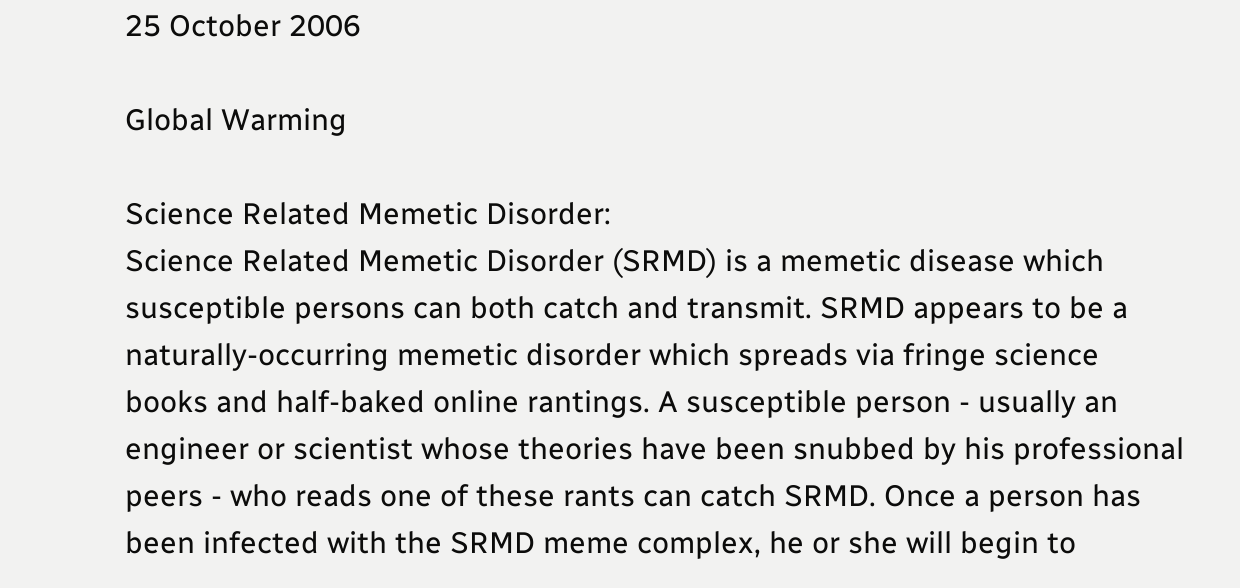25 October 2006

Global Warming

Science Related Memetic Disorder:
Science Related Memetic Disorder (SRMD) is a memetic disease which susceptible persons can both catch and transmit. SRMD appears to be a naturally-occurring memetic disorder which spreads via fringe science books and half-baked online rantings. A susceptible person - usually an engineer or scientist whose theories have been snubbed by his professional peers - who reads one of these rants can catch SRMD. Once a person has been infected with the SRMD meme complex, he or she will begin to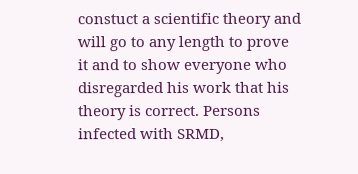constuct a scientific theory and will go to any length to prove it and to show everyone who disregarded his work that his theory is correct. Persons infected with SRMD,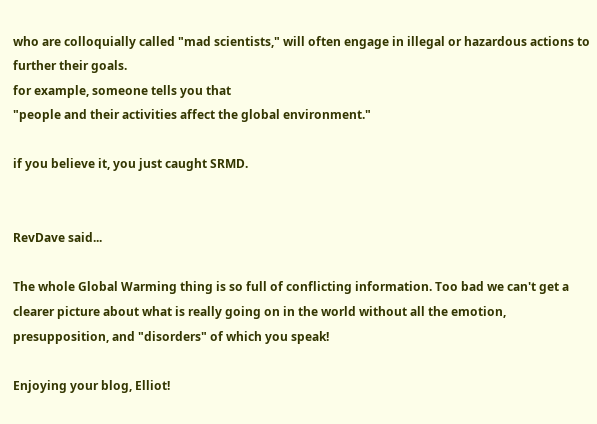who are colloquially called "mad scientists," will often engage in illegal or hazardous actions to further their goals.
for example, someone tells you that
"people and their activities affect the global environment."

if you believe it, you just caught SRMD.


RevDave said...

The whole Global Warming thing is so full of conflicting information. Too bad we can't get a clearer picture about what is really going on in the world without all the emotion, presupposition, and "disorders" of which you speak!

Enjoying your blog, Elliot!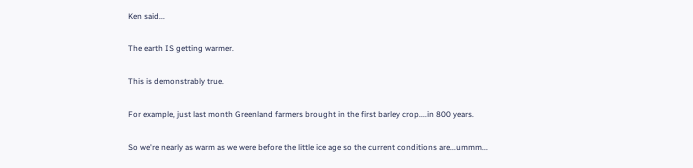Ken said...

The earth IS getting warmer.

This is demonstrably true.

For example, just last month Greenland farmers brought in the first barley crop....in 800 years.

So we're nearly as warm as we were before the little ice age so the current conditions are...ummm...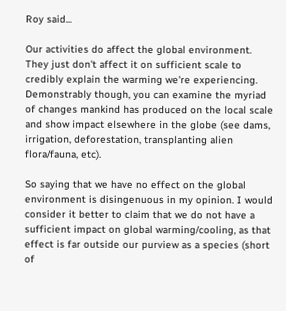Roy said...

Our activities do affect the global environment. They just don't affect it on sufficient scale to credibly explain the warming we're experiencing. Demonstrably though, you can examine the myriad of changes mankind has produced on the local scale and show impact elsewhere in the globe (see dams, irrigation, deforestation, transplanting alien flora/fauna, etc).

So saying that we have no effect on the global environment is disingenuous in my opinion. I would consider it better to claim that we do not have a sufficient impact on global warming/cooling, as that effect is far outside our purview as a species (short of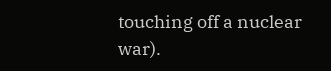touching off a nuclear war).